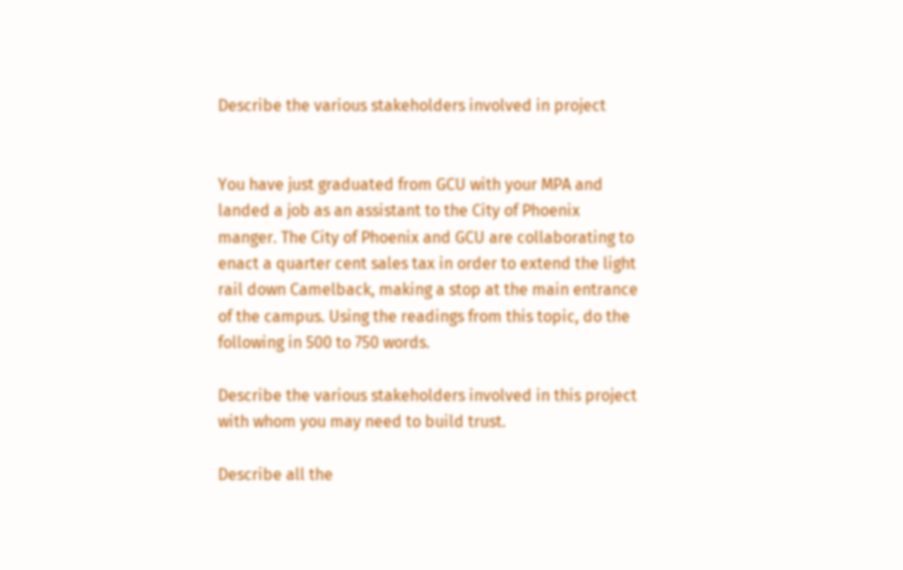Describe the various stakeholders involved in project


You have just graduated from GCU with your MPA and landed a job as an assistant to the City of Phoenix manger. The City of Phoenix and GCU are collaborating to enact a quarter cent sales tax in order to extend the light rail down Camelback, making a stop at the main entrance of the campus. Using the readings from this topic, do the following in 500 to 750 words.

Describe the various stakeholders involved in this project with whom you may need to build trust.

Describe all the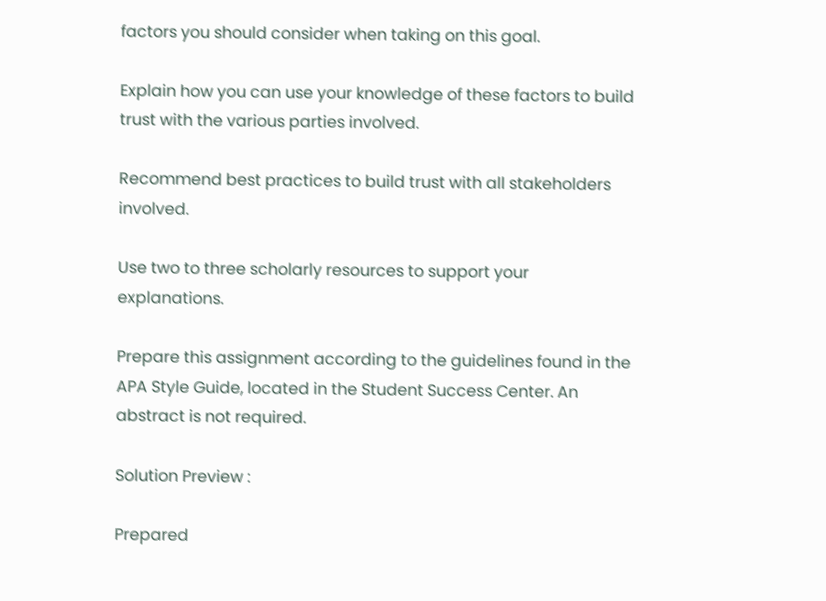factors you should consider when taking on this goal.

Explain how you can use your knowledge of these factors to build trust with the various parties involved.

Recommend best practices to build trust with all stakeholders involved.

Use two to three scholarly resources to support your explanations.

Prepare this assignment according to the guidelines found in the APA Style Guide, located in the Student Success Center. An abstract is not required.

Solution Preview :

Prepared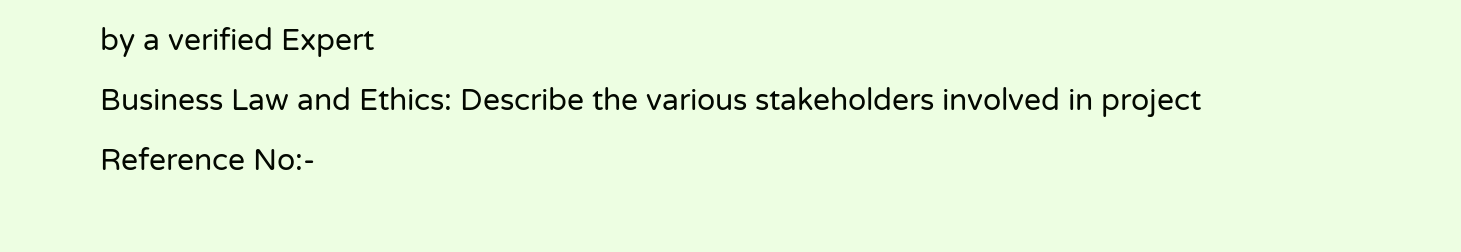by a verified Expert
Business Law and Ethics: Describe the various stakeholders involved in project
Reference No:-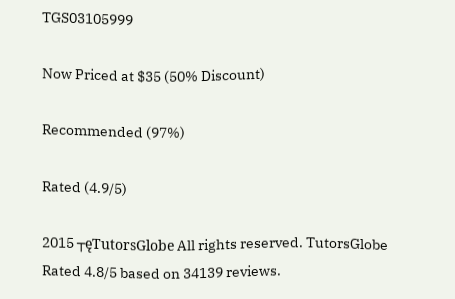TGS03105999

Now Priced at $35 (50% Discount)

Recommended (97%)

Rated (4.9/5)

2015 ┬ęTutorsGlobe All rights reserved. TutorsGlobe Rated 4.8/5 based on 34139 reviews.